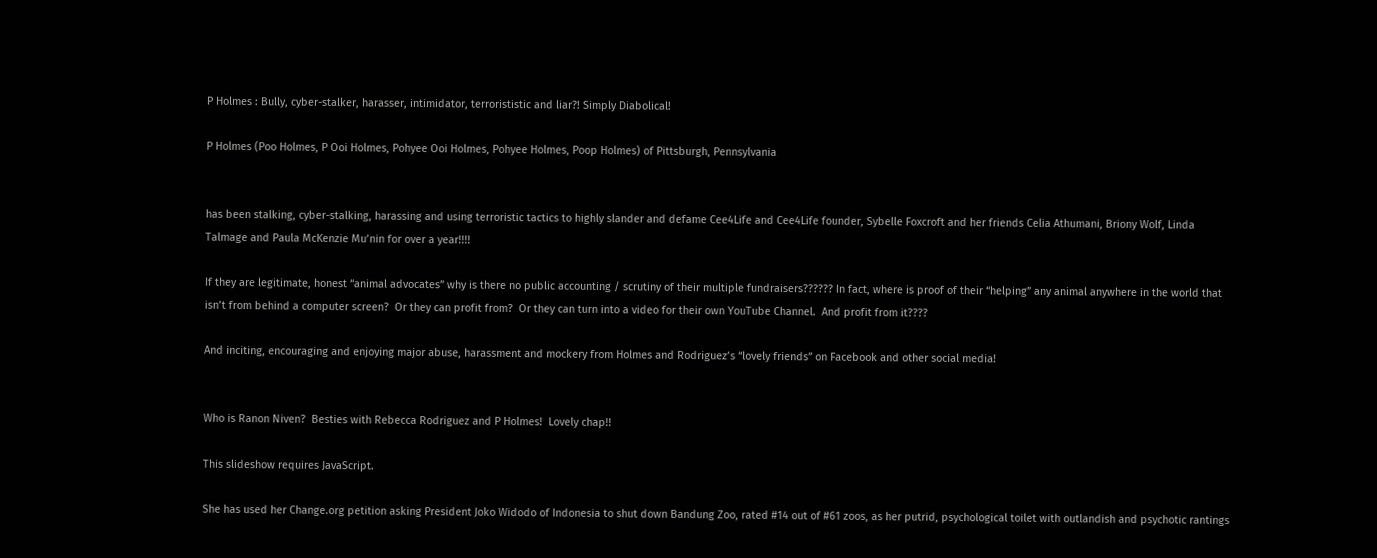P Holmes : Bully, cyber-stalker, harasser, intimidator, terrorististic and liar?! Simply Diabolical!

P Holmes (Poo Holmes, P Ooi Holmes, Pohyee Ooi Holmes, Pohyee Holmes, Poop Holmes) of Pittsburgh, Pennsylvania


has been stalking, cyber-stalking, harassing and using terroristic tactics to highly slander and defame Cee4Life and Cee4Life founder, Sybelle Foxcroft and her friends Celia Athumani, Briony Wolf, Linda Talmage and Paula McKenzie Mu’nin for over a year!!!!

If they are legitimate, honest “animal advocates” why is there no public accounting / scrutiny of their multiple fundraisers?????? In fact, where is proof of their “helping” any animal anywhere in the world that isn’t from behind a computer screen?  Or they can profit from?  Or they can turn into a video for their own YouTube Channel.  And profit from it????

And inciting, encouraging and enjoying major abuse, harassment and mockery from Holmes and Rodriguez’s “lovely friends” on Facebook and other social media!


Who is Ranon Niven?  Besties with Rebecca Rodriguez and P Holmes!  Lovely chap!!

This slideshow requires JavaScript.

She has used her Change.org petition asking President Joko Widodo of Indonesia to shut down Bandung Zoo, rated #14 out of #61 zoos, as her putrid, psychological toilet with outlandish and psychotic rantings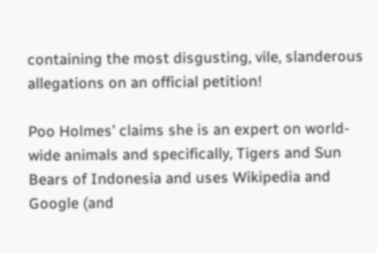containing the most disgusting, vile, slanderous allegations on an official petition!

Poo Holmes’ claims she is an expert on world-wide animals and specifically, Tigers and Sun Bears of Indonesia and uses Wikipedia and Google (and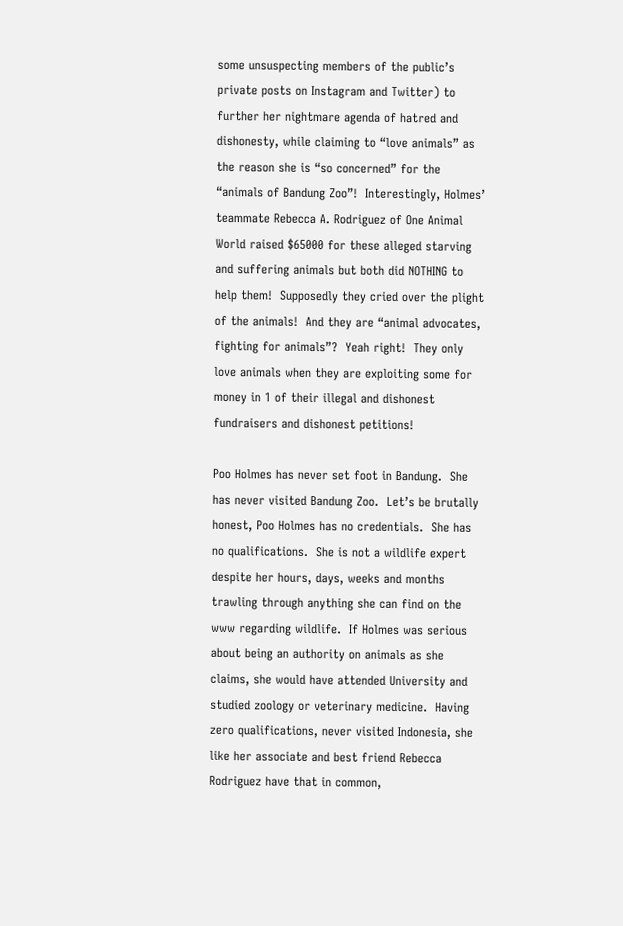some unsuspecting members of the public’s private posts on Instagram and Twitter) to further her nightmare agenda of hatred and dishonesty, while claiming to “love animals” as the reason she is “so concerned” for the “animals of Bandung Zoo”!  Interestingly, Holmes’ teammate Rebecca A. Rodriguez of One Animal World raised $65000 for these alleged starving and suffering animals but both did NOTHING to help them!  Supposedly they cried over the plight of the animals!  And they are “animal advocates, fighting for animals”?  Yeah right!  They only love animals when they are exploiting some for money in 1 of their illegal and dishonest fundraisers and dishonest petitions!

Poo Holmes has never set foot in Bandung.  She has never visited Bandung Zoo.  Let’s be brutally honest, Poo Holmes has no credentials.  She has no qualifications.  She is not a wildlife expert despite her hours, days, weeks and months trawling through anything she can find on the www regarding wildlife.  If Holmes was serious about being an authority on animals as she claims, she would have attended University and studied zoology or veterinary medicine.  Having zero qualifications, never visited Indonesia, she like her associate and best friend Rebecca Rodriguez have that in common,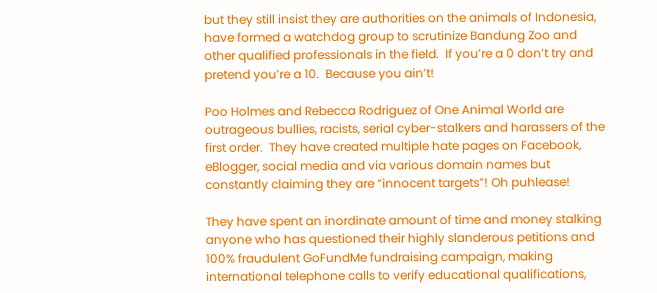but they still insist they are authorities on the animals of Indonesia, have formed a watchdog group to scrutinize Bandung Zoo and  other qualified professionals in the field.  If you’re a 0 don’t try and pretend you’re a 10.  Because you ain’t!

Poo Holmes and Rebecca Rodriguez of One Animal World are outrageous bullies, racists, serial cyber-stalkers and harassers of the first order.  They have created multiple hate pages on Facebook, eBlogger, social media and via various domain names but constantly claiming they are “innocent targets”! Oh puhlease!

They have spent an inordinate amount of time and money stalking anyone who has questioned their highly slanderous petitions and 100% fraudulent GoFundMe fundraising campaign, making international telephone calls to verify educational qualifications,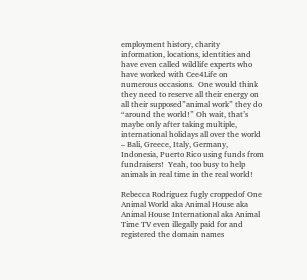employment history, charity information, locations, identities and have even called wildlife experts who have worked with Cee4Life on numerous occasions.  One would think they need to reserve all their energy on all their supposed”animal work” they do “around the world!” Oh wait, that’s maybe only after taking multiple, international holidays all over the world – Bali, Greece, Italy, Germany, Indonesia, Puerto Rico using funds from fundraisers!  Yeah, too busy to help animals in real time in the real world!

Rebecca Rodriguez fugly croppedof One Animal World aka Animal House aka Animal House International aka Animal Time TV even illegally paid for and registered the domain names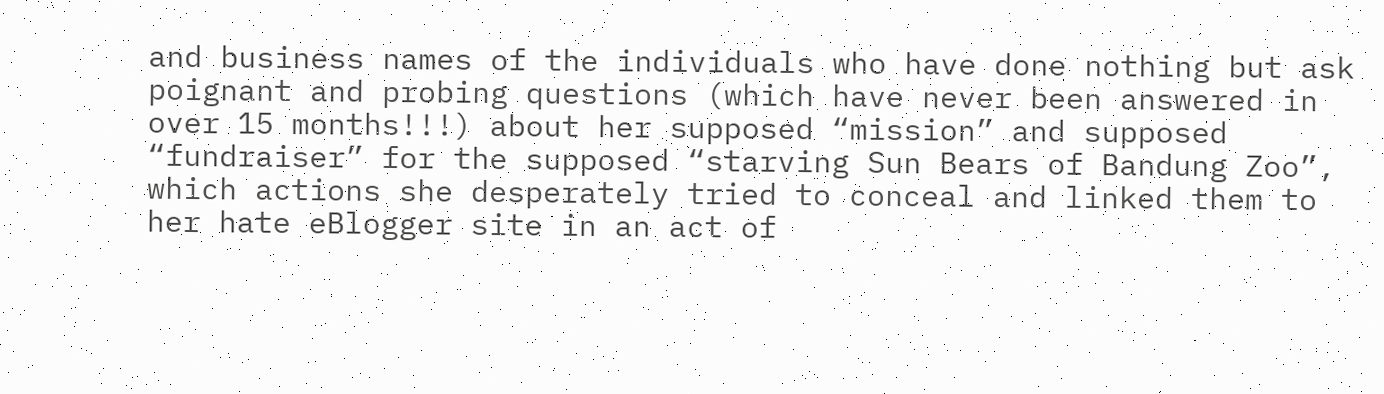and business names of the individuals who have done nothing but ask poignant and probing questions (which have never been answered in over 15 months!!!) about her supposed “mission” and supposed “fundraiser” for the supposed “starving Sun Bears of Bandung Zoo”, which actions she desperately tried to conceal and linked them to her hate eBlogger site in an act of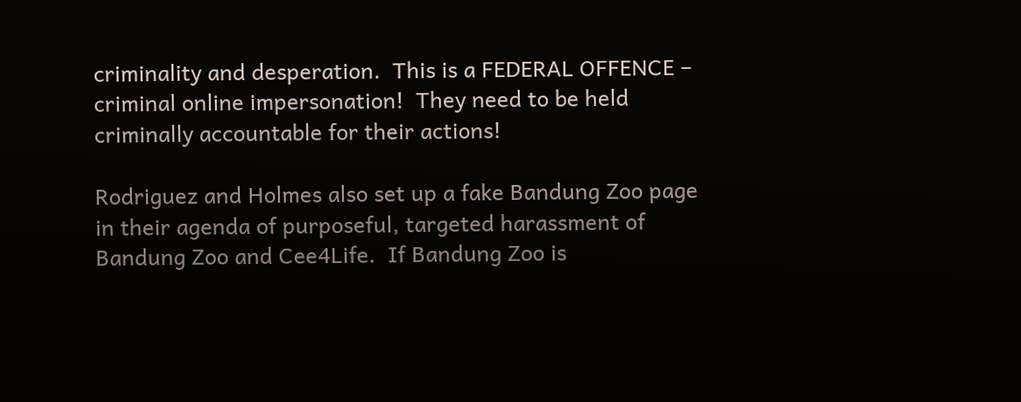criminality and desperation.  This is a FEDERAL OFFENCE – criminal online impersonation!  They need to be held criminally accountable for their actions!

Rodriguez and Holmes also set up a fake Bandung Zoo page in their agenda of purposeful, targeted harassment of Bandung Zoo and Cee4Life.  If Bandung Zoo is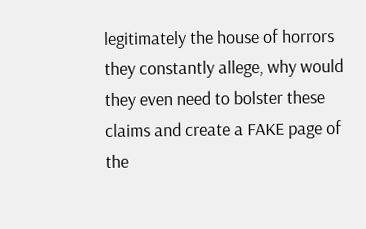legitimately the house of horrors they constantly allege, why would they even need to bolster these claims and create a FAKE page of the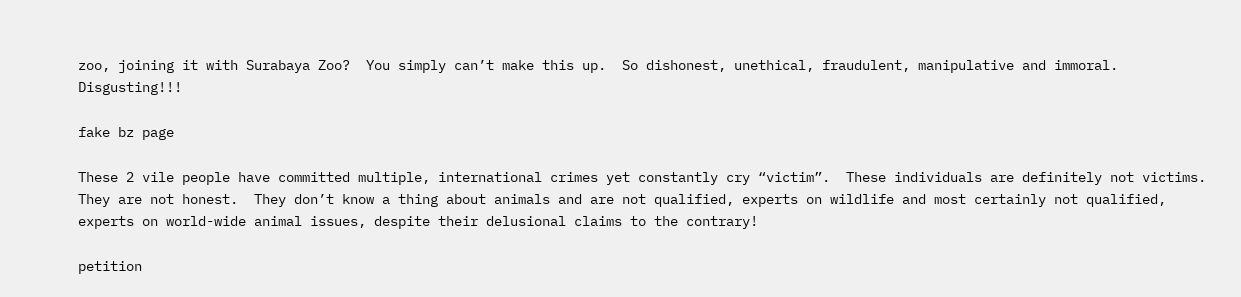zoo, joining it with Surabaya Zoo?  You simply can’t make this up.  So dishonest, unethical, fraudulent, manipulative and immoral.  Disgusting!!!

fake bz page

These 2 vile people have committed multiple, international crimes yet constantly cry “victim”.  These individuals are definitely not victims.  They are not honest.  They don’t know a thing about animals and are not qualified, experts on wildlife and most certainly not qualified, experts on world-wide animal issues, despite their delusional claims to the contrary!

petition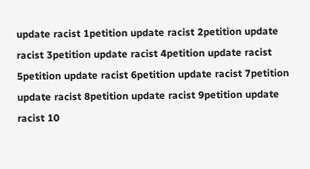update racist 1petition update racist 2petition update racist 3petition update racist 4petition update racist 5petition update racist 6petition update racist 7petition update racist 8petition update racist 9petition update racist 10